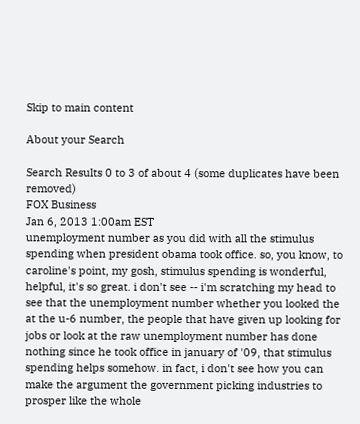Skip to main content

About your Search

Search Results 0 to 3 of about 4 (some duplicates have been removed)
FOX Business
Jan 6, 2013 1:00am EST
unemployment number as you did with all the stimulus spending when president obama took office. so, you know, to caroline's point, my gosh, stimulus spending is wonderful, helpful, it's so great. i don't see -- i'm scratching my head to see that the unemployment number whether you looked the at the u-6 number, the people that have given up looking for jobs or look at the raw unemployment number has done nothing since he took office in january of '09, that stimulus spending helps somehow. in fact, i don't see how you can make the argument the government picking industries to prosper like the whole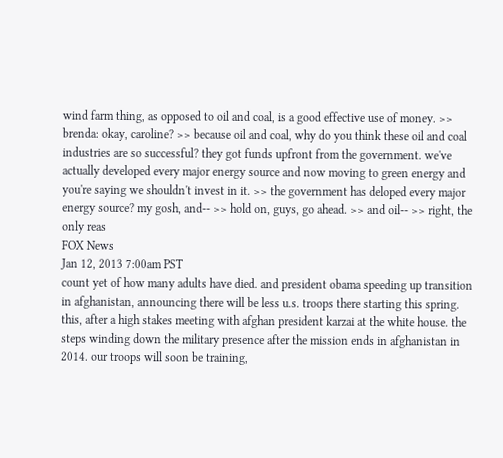wind farm thing, as opposed to oil and coal, is a good effective use of money. >> brenda: okay, caroline? >> because oil and coal, why do you think these oil and coal industries are so successful? they got funds upfront from the government. we've actually developed every major energy source and now moving to green energy and you're saying we shouldn't invest in it. >> the government has deloped every major energy source? my gosh, and-- >> hold on, guys, go ahead. >> and oil-- >> right, the only reas
FOX News
Jan 12, 2013 7:00am PST
count yet of how many adults have died. and president obama speeding up transition in afghanistan, announcing there will be less u.s. troops there starting this spring. this, after a high stakes meeting with afghan president karzai at the white house. the steps winding down the military presence after the mission ends in afghanistan in 2014. our troops will soon be training,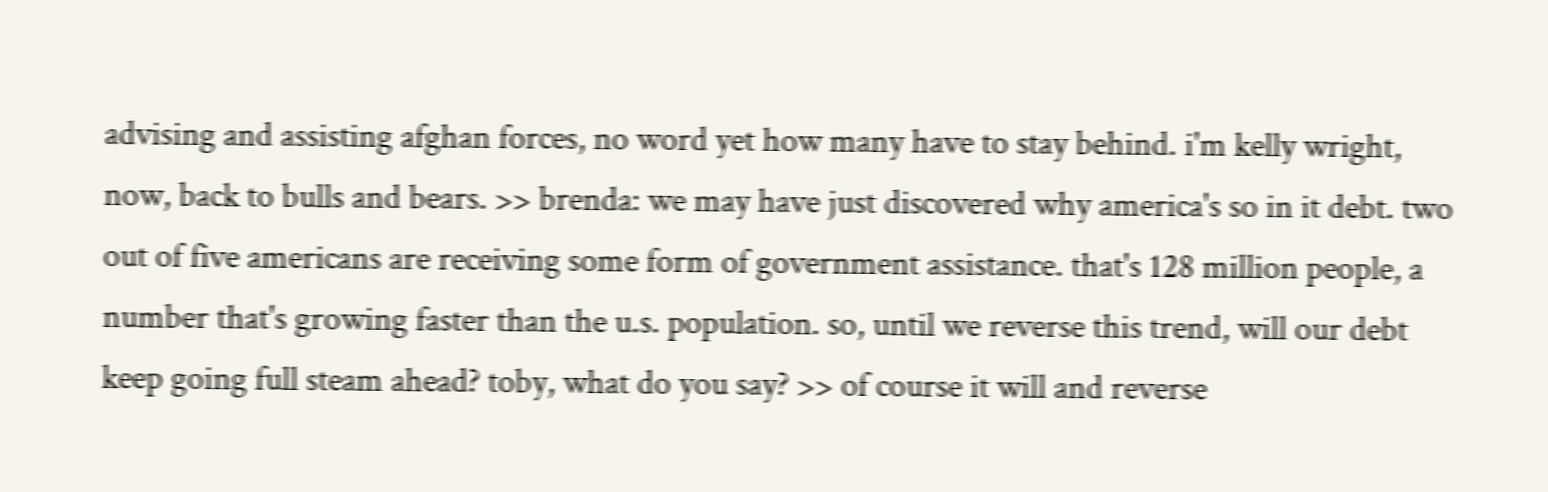advising and assisting afghan forces, no word yet how many have to stay behind. i'm kelly wright, now, back to bulls and bears. >> brenda: we may have just discovered why america's so in it debt. two out of five americans are receiving some form of government assistance. that's 128 million people, a number that's growing faster than the u.s. population. so, until we reverse this trend, will our debt keep going full steam ahead? toby, what do you say? >> of course it will and reverse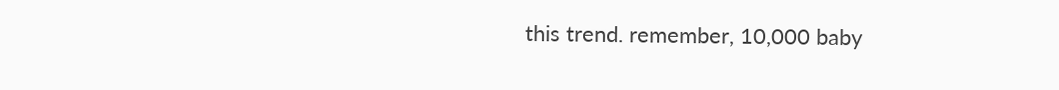this trend. remember, 10,000 baby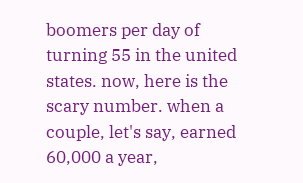boomers per day of turning 55 in the united states. now, here is the scary number. when a couple, let's say, earned 60,000 a year,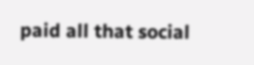paid all that social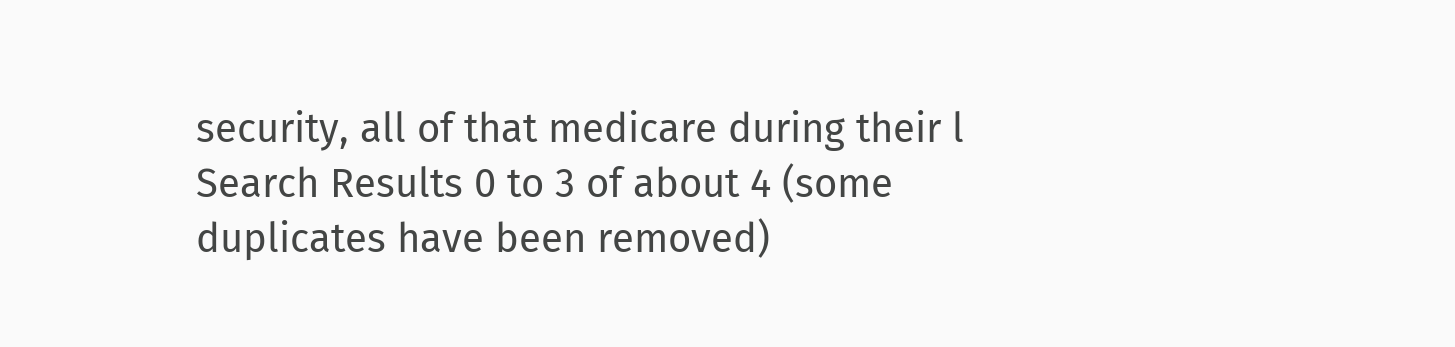security, all of that medicare during their l
Search Results 0 to 3 of about 4 (some duplicates have been removed)